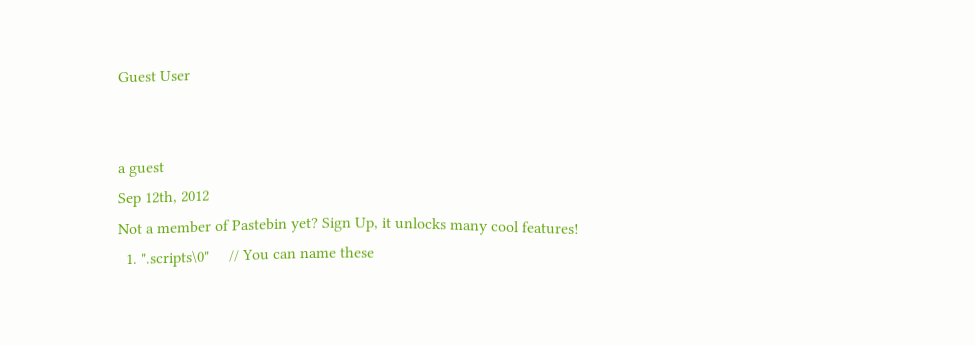Guest User


a guest
Sep 12th, 2012
Not a member of Pastebin yet? Sign Up, it unlocks many cool features!
  1. ".scripts\0"     // You can name these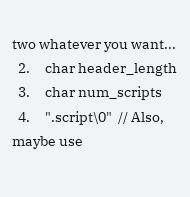two whatever you want...
  2.     char header_length
  3.     char num_scripts
  4.     ".script\0"  // Also, maybe use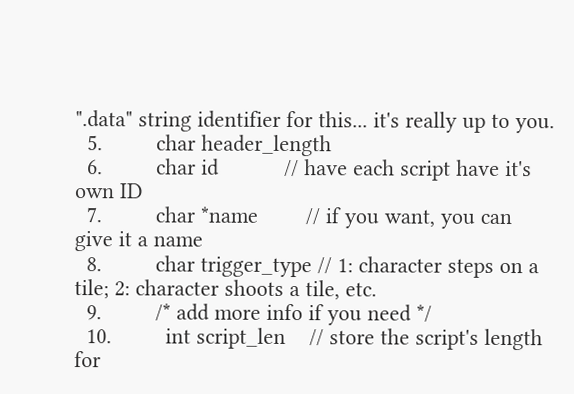".data" string identifier for this... it's really up to you.
  5.         char header_length
  6.         char id           // have each script have it's own ID
  7.         char *name        // if you want, you can give it a name
  8.         char trigger_type // 1: character steps on a tile; 2: character shoots a tile, etc.
  9.         /* add more info if you need */
  10.         int script_len    // store the script's length for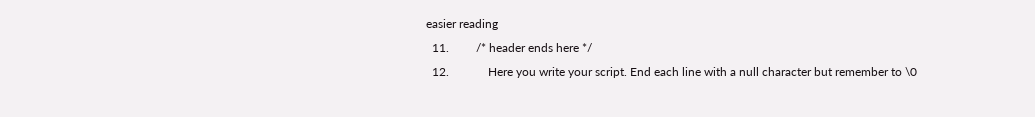easier reading
  11.         /* header ends here */
  12.             Here you write your script. End each line with a null character but remember to \0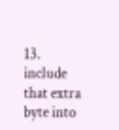13.             include that extra byte into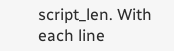script_len. With each line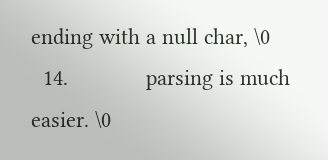ending with a null char, \0
  14.             parsing is much easier. \0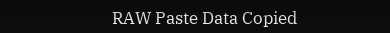RAW Paste Data Copied